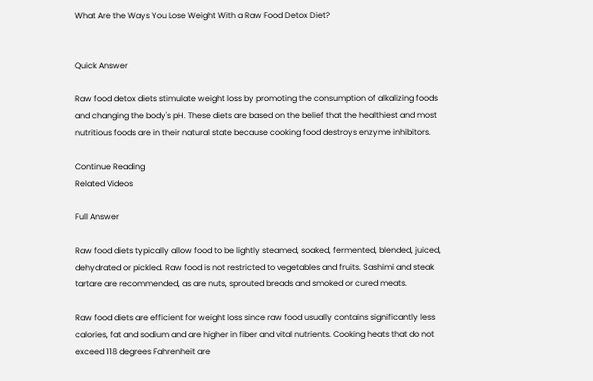What Are the Ways You Lose Weight With a Raw Food Detox Diet?


Quick Answer

Raw food detox diets stimulate weight loss by promoting the consumption of alkalizing foods and changing the body's pH. These diets are based on the belief that the healthiest and most nutritious foods are in their natural state because cooking food destroys enzyme inhibitors.

Continue Reading
Related Videos

Full Answer

Raw food diets typically allow food to be lightly steamed, soaked, fermented, blended, juiced, dehydrated or pickled. Raw food is not restricted to vegetables and fruits. Sashimi and steak tartare are recommended, as are nuts, sprouted breads and smoked or cured meats.

Raw food diets are efficient for weight loss since raw food usually contains significantly less calories, fat and sodium and are higher in fiber and vital nutrients. Cooking heats that do not exceed 118 degrees Fahrenheit are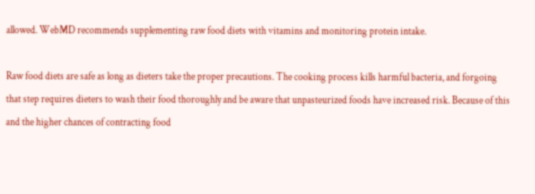allowed. WebMD recommends supplementing raw food diets with vitamins and monitoring protein intake.

Raw food diets are safe as long as dieters take the proper precautions. The cooking process kills harmful bacteria, and forgoing that step requires dieters to wash their food thoroughly and be aware that unpasteurized foods have increased risk. Because of this and the higher chances of contracting food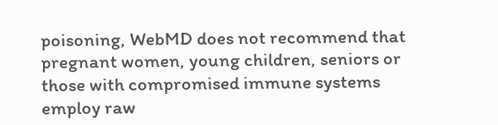poisoning, WebMD does not recommend that pregnant women, young children, seniors or those with compromised immune systems employ raw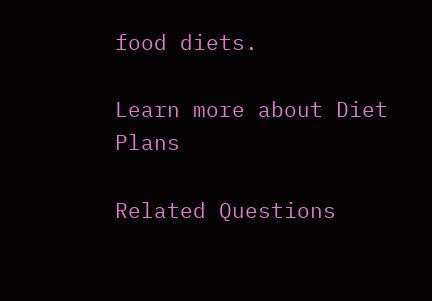food diets.

Learn more about Diet Plans

Related Questions